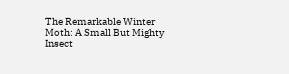The Remarkable Winter Moth: A Small But Mighty Insect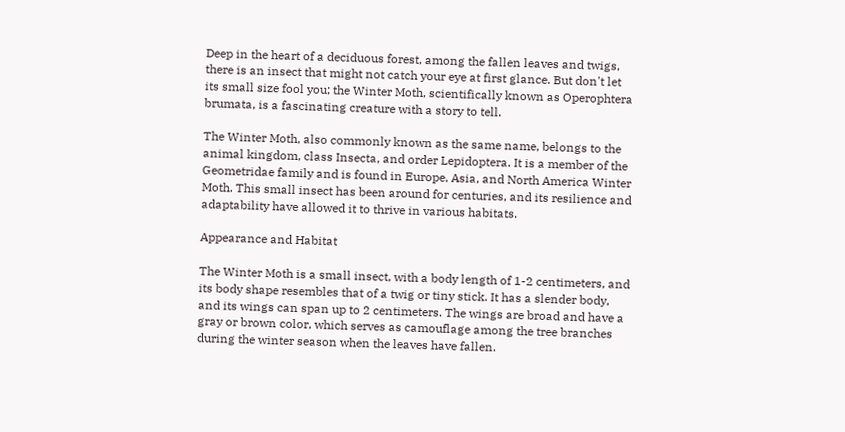Deep in the heart of a deciduous forest, among the fallen leaves and twigs, there is an insect that might not catch your eye at first glance. But don't let its small size fool you; the Winter Moth, scientifically known as Operophtera brumata, is a fascinating creature with a story to tell.

The Winter Moth, also commonly known as the same name, belongs to the animal kingdom, class Insecta, and order Lepidoptera. It is a member of the Geometridae family and is found in Europe, Asia, and North America Winter Moth. This small insect has been around for centuries, and its resilience and adaptability have allowed it to thrive in various habitats.

Appearance and Habitat

The Winter Moth is a small insect, with a body length of 1-2 centimeters, and its body shape resembles that of a twig or tiny stick. It has a slender body, and its wings can span up to 2 centimeters. The wings are broad and have a gray or brown color, which serves as camouflage among the tree branches during the winter season when the leaves have fallen.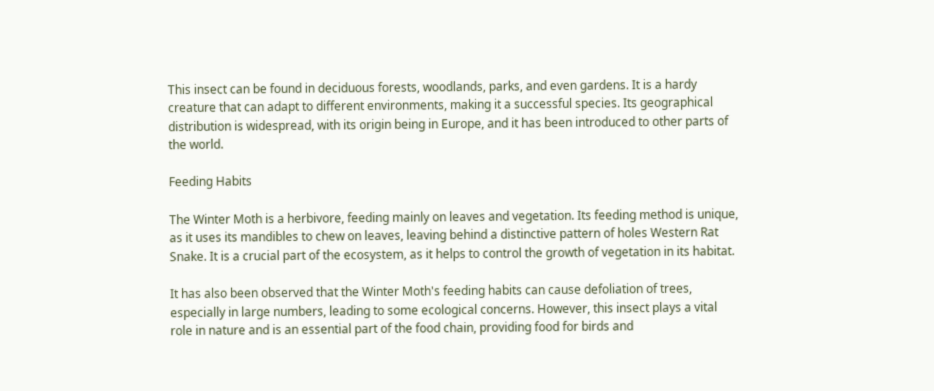This insect can be found in deciduous forests, woodlands, parks, and even gardens. It is a hardy creature that can adapt to different environments, making it a successful species. Its geographical distribution is widespread, with its origin being in Europe, and it has been introduced to other parts of the world.

Feeding Habits

The Winter Moth is a herbivore, feeding mainly on leaves and vegetation. Its feeding method is unique, as it uses its mandibles to chew on leaves, leaving behind a distinctive pattern of holes Western Rat Snake. It is a crucial part of the ecosystem, as it helps to control the growth of vegetation in its habitat.

It has also been observed that the Winter Moth's feeding habits can cause defoliation of trees, especially in large numbers, leading to some ecological concerns. However, this insect plays a vital role in nature and is an essential part of the food chain, providing food for birds and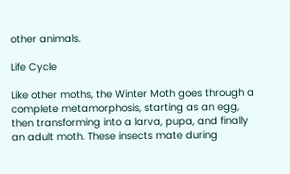other animals.

Life Cycle

Like other moths, the Winter Moth goes through a complete metamorphosis, starting as an egg, then transforming into a larva, pupa, and finally an adult moth. These insects mate during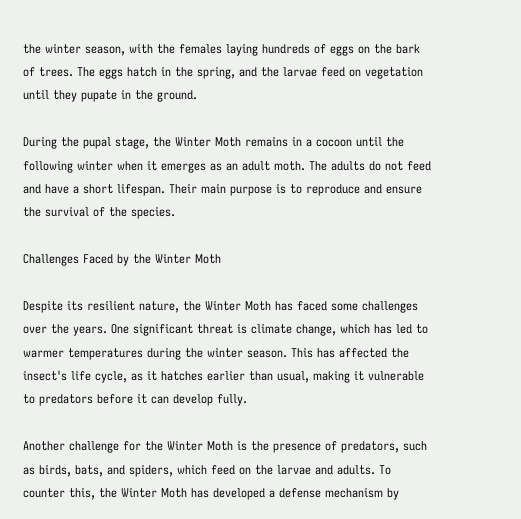the winter season, with the females laying hundreds of eggs on the bark of trees. The eggs hatch in the spring, and the larvae feed on vegetation until they pupate in the ground.

During the pupal stage, the Winter Moth remains in a cocoon until the following winter when it emerges as an adult moth. The adults do not feed and have a short lifespan. Their main purpose is to reproduce and ensure the survival of the species.

Challenges Faced by the Winter Moth

Despite its resilient nature, the Winter Moth has faced some challenges over the years. One significant threat is climate change, which has led to warmer temperatures during the winter season. This has affected the insect's life cycle, as it hatches earlier than usual, making it vulnerable to predators before it can develop fully.

Another challenge for the Winter Moth is the presence of predators, such as birds, bats, and spiders, which feed on the larvae and adults. To counter this, the Winter Moth has developed a defense mechanism by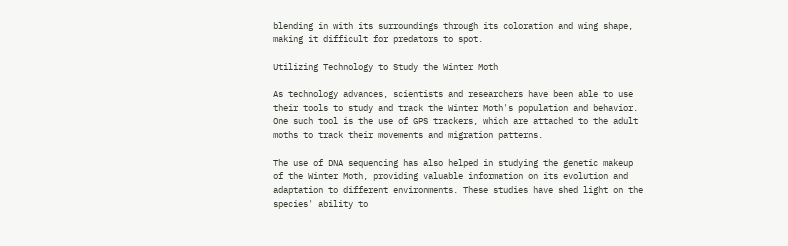blending in with its surroundings through its coloration and wing shape, making it difficult for predators to spot.

Utilizing Technology to Study the Winter Moth

As technology advances, scientists and researchers have been able to use their tools to study and track the Winter Moth's population and behavior. One such tool is the use of GPS trackers, which are attached to the adult moths to track their movements and migration patterns.

The use of DNA sequencing has also helped in studying the genetic makeup of the Winter Moth, providing valuable information on its evolution and adaptation to different environments. These studies have shed light on the species' ability to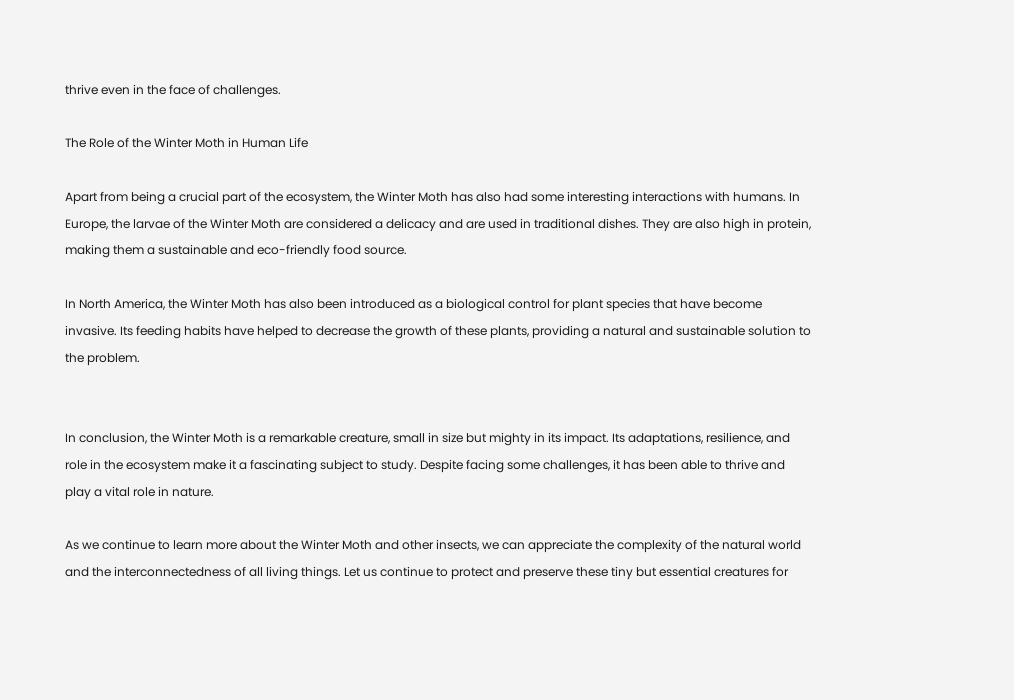thrive even in the face of challenges.

The Role of the Winter Moth in Human Life

Apart from being a crucial part of the ecosystem, the Winter Moth has also had some interesting interactions with humans. In Europe, the larvae of the Winter Moth are considered a delicacy and are used in traditional dishes. They are also high in protein, making them a sustainable and eco-friendly food source.

In North America, the Winter Moth has also been introduced as a biological control for plant species that have become invasive. Its feeding habits have helped to decrease the growth of these plants, providing a natural and sustainable solution to the problem.


In conclusion, the Winter Moth is a remarkable creature, small in size but mighty in its impact. Its adaptations, resilience, and role in the ecosystem make it a fascinating subject to study. Despite facing some challenges, it has been able to thrive and play a vital role in nature.

As we continue to learn more about the Winter Moth and other insects, we can appreciate the complexity of the natural world and the interconnectedness of all living things. Let us continue to protect and preserve these tiny but essential creatures for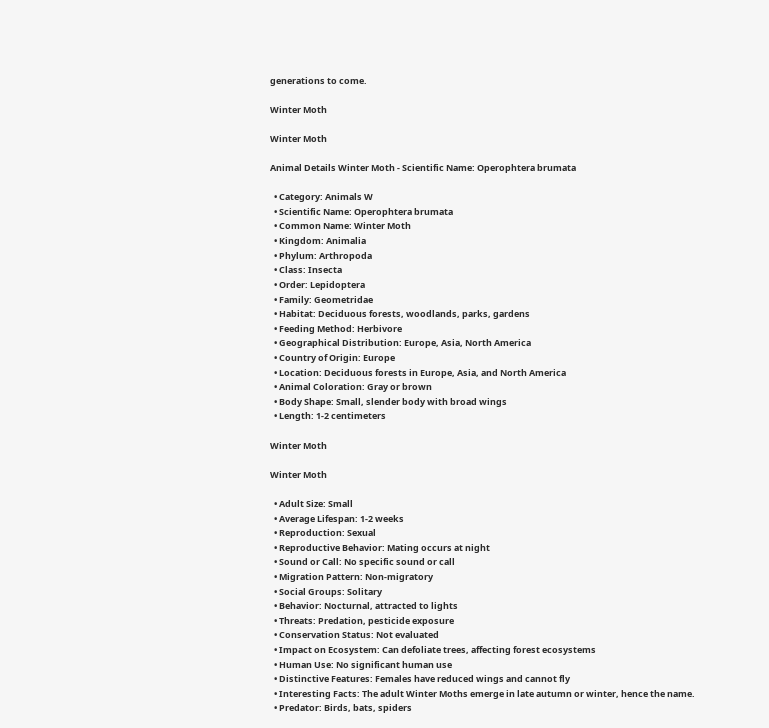generations to come.

Winter Moth

Winter Moth

Animal Details Winter Moth - Scientific Name: Operophtera brumata

  • Category: Animals W
  • Scientific Name: Operophtera brumata
  • Common Name: Winter Moth
  • Kingdom: Animalia
  • Phylum: Arthropoda
  • Class: Insecta
  • Order: Lepidoptera
  • Family: Geometridae
  • Habitat: Deciduous forests, woodlands, parks, gardens
  • Feeding Method: Herbivore
  • Geographical Distribution: Europe, Asia, North America
  • Country of Origin: Europe
  • Location: Deciduous forests in Europe, Asia, and North America
  • Animal Coloration: Gray or brown
  • Body Shape: Small, slender body with broad wings
  • Length: 1-2 centimeters

Winter Moth

Winter Moth

  • Adult Size: Small
  • Average Lifespan: 1-2 weeks
  • Reproduction: Sexual
  • Reproductive Behavior: Mating occurs at night
  • Sound or Call: No specific sound or call
  • Migration Pattern: Non-migratory
  • Social Groups: Solitary
  • Behavior: Nocturnal, attracted to lights
  • Threats: Predation, pesticide exposure
  • Conservation Status: Not evaluated
  • Impact on Ecosystem: Can defoliate trees, affecting forest ecosystems
  • Human Use: No significant human use
  • Distinctive Features: Females have reduced wings and cannot fly
  • Interesting Facts: The adult Winter Moths emerge in late autumn or winter, hence the name.
  • Predator: Birds, bats, spiders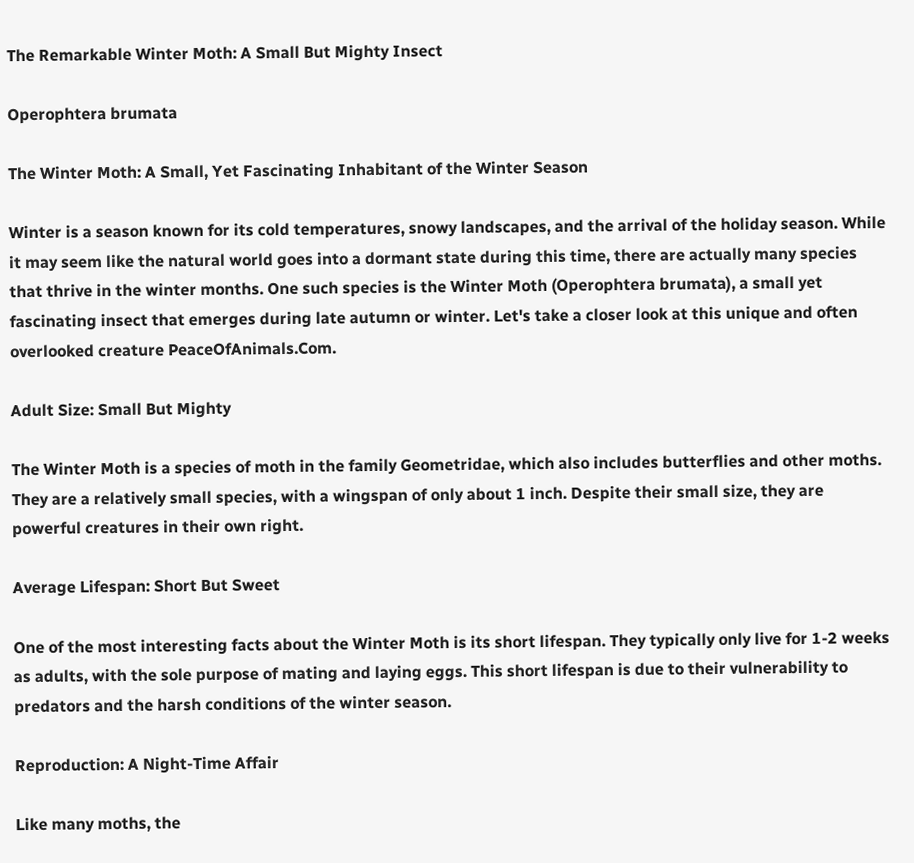The Remarkable Winter Moth: A Small But Mighty Insect

Operophtera brumata

The Winter Moth: A Small, Yet Fascinating Inhabitant of the Winter Season

Winter is a season known for its cold temperatures, snowy landscapes, and the arrival of the holiday season. While it may seem like the natural world goes into a dormant state during this time, there are actually many species that thrive in the winter months. One such species is the Winter Moth (Operophtera brumata), a small yet fascinating insect that emerges during late autumn or winter. Let's take a closer look at this unique and often overlooked creature PeaceOfAnimals.Com.

Adult Size: Small But Mighty

The Winter Moth is a species of moth in the family Geometridae, which also includes butterflies and other moths. They are a relatively small species, with a wingspan of only about 1 inch. Despite their small size, they are powerful creatures in their own right.

Average Lifespan: Short But Sweet

One of the most interesting facts about the Winter Moth is its short lifespan. They typically only live for 1-2 weeks as adults, with the sole purpose of mating and laying eggs. This short lifespan is due to their vulnerability to predators and the harsh conditions of the winter season.

Reproduction: A Night-Time Affair

Like many moths, the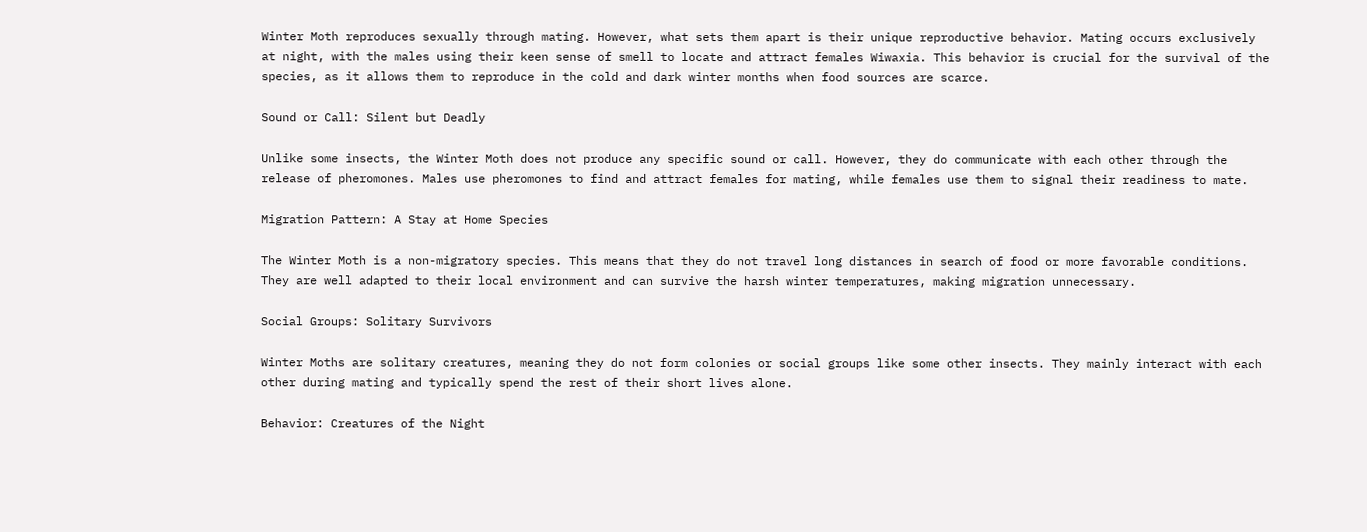Winter Moth reproduces sexually through mating. However, what sets them apart is their unique reproductive behavior. Mating occurs exclusively at night, with the males using their keen sense of smell to locate and attract females Wiwaxia. This behavior is crucial for the survival of the species, as it allows them to reproduce in the cold and dark winter months when food sources are scarce.

Sound or Call: Silent but Deadly

Unlike some insects, the Winter Moth does not produce any specific sound or call. However, they do communicate with each other through the release of pheromones. Males use pheromones to find and attract females for mating, while females use them to signal their readiness to mate.

Migration Pattern: A Stay at Home Species

The Winter Moth is a non-migratory species. This means that they do not travel long distances in search of food or more favorable conditions. They are well adapted to their local environment and can survive the harsh winter temperatures, making migration unnecessary.

Social Groups: Solitary Survivors

Winter Moths are solitary creatures, meaning they do not form colonies or social groups like some other insects. They mainly interact with each other during mating and typically spend the rest of their short lives alone.

Behavior: Creatures of the Night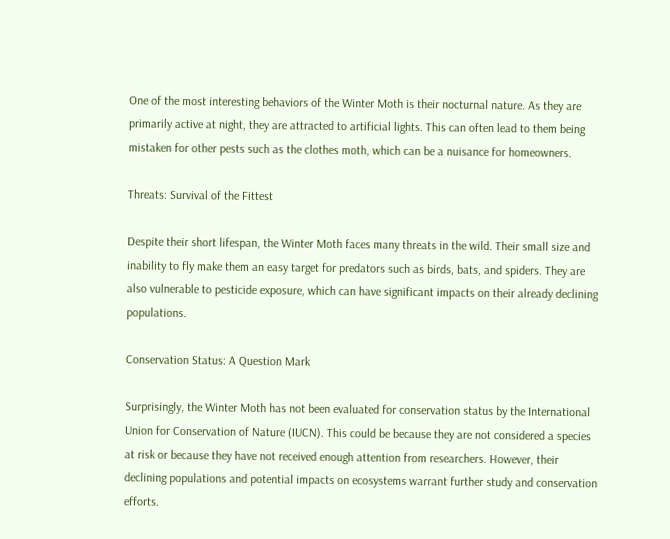One of the most interesting behaviors of the Winter Moth is their nocturnal nature. As they are primarily active at night, they are attracted to artificial lights. This can often lead to them being mistaken for other pests such as the clothes moth, which can be a nuisance for homeowners.

Threats: Survival of the Fittest

Despite their short lifespan, the Winter Moth faces many threats in the wild. Their small size and inability to fly make them an easy target for predators such as birds, bats, and spiders. They are also vulnerable to pesticide exposure, which can have significant impacts on their already declining populations.

Conservation Status: A Question Mark

Surprisingly, the Winter Moth has not been evaluated for conservation status by the International Union for Conservation of Nature (IUCN). This could be because they are not considered a species at risk or because they have not received enough attention from researchers. However, their declining populations and potential impacts on ecosystems warrant further study and conservation efforts.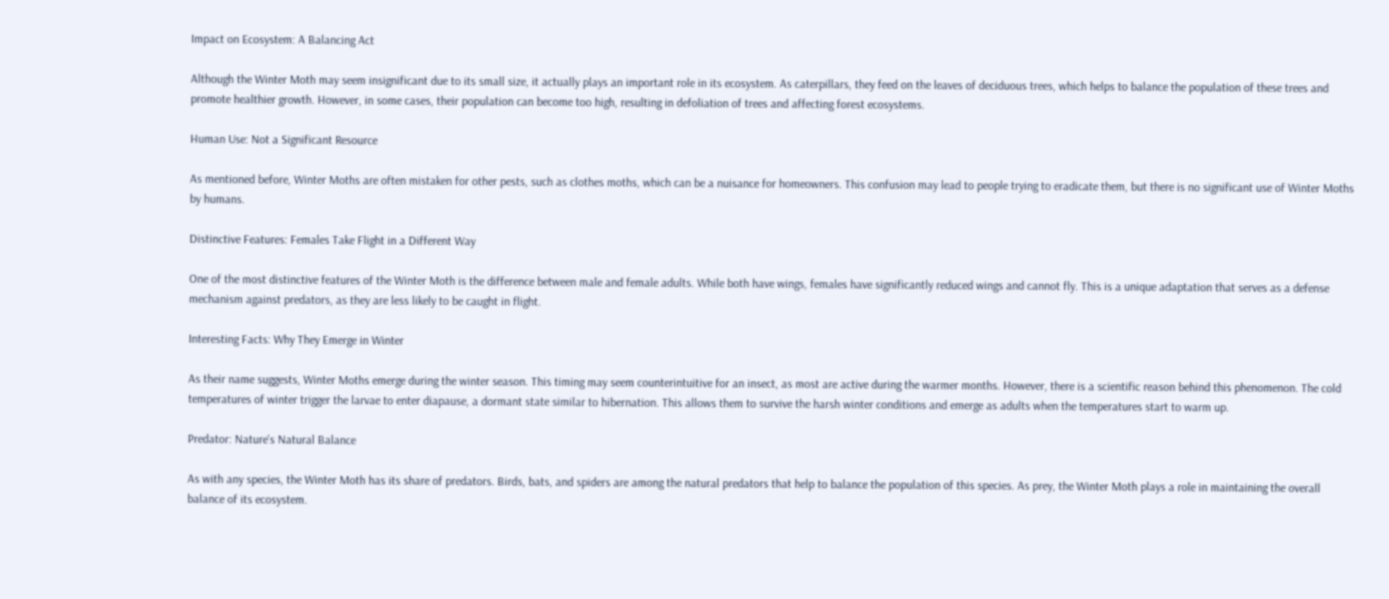Impact on Ecosystem: A Balancing Act

Although the Winter Moth may seem insignificant due to its small size, it actually plays an important role in its ecosystem. As caterpillars, they feed on the leaves of deciduous trees, which helps to balance the population of these trees and promote healthier growth. However, in some cases, their population can become too high, resulting in defoliation of trees and affecting forest ecosystems.

Human Use: Not a Significant Resource

As mentioned before, Winter Moths are often mistaken for other pests, such as clothes moths, which can be a nuisance for homeowners. This confusion may lead to people trying to eradicate them, but there is no significant use of Winter Moths by humans.

Distinctive Features: Females Take Flight in a Different Way

One of the most distinctive features of the Winter Moth is the difference between male and female adults. While both have wings, females have significantly reduced wings and cannot fly. This is a unique adaptation that serves as a defense mechanism against predators, as they are less likely to be caught in flight.

Interesting Facts: Why They Emerge in Winter

As their name suggests, Winter Moths emerge during the winter season. This timing may seem counterintuitive for an insect, as most are active during the warmer months. However, there is a scientific reason behind this phenomenon. The cold temperatures of winter trigger the larvae to enter diapause, a dormant state similar to hibernation. This allows them to survive the harsh winter conditions and emerge as adults when the temperatures start to warm up.

Predator: Nature's Natural Balance

As with any species, the Winter Moth has its share of predators. Birds, bats, and spiders are among the natural predators that help to balance the population of this species. As prey, the Winter Moth plays a role in maintaining the overall balance of its ecosystem.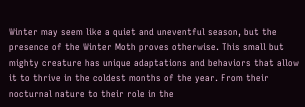Winter may seem like a quiet and uneventful season, but the presence of the Winter Moth proves otherwise. This small but mighty creature has unique adaptations and behaviors that allow it to thrive in the coldest months of the year. From their nocturnal nature to their role in the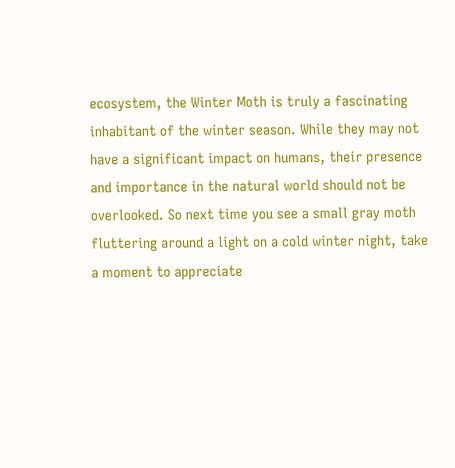ecosystem, the Winter Moth is truly a fascinating inhabitant of the winter season. While they may not have a significant impact on humans, their presence and importance in the natural world should not be overlooked. So next time you see a small gray moth fluttering around a light on a cold winter night, take a moment to appreciate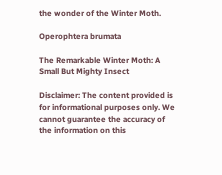the wonder of the Winter Moth.

Operophtera brumata

The Remarkable Winter Moth: A Small But Mighty Insect

Disclaimer: The content provided is for informational purposes only. We cannot guarantee the accuracy of the information on this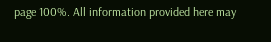page 100%. All information provided here may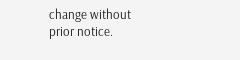change without prior notice.